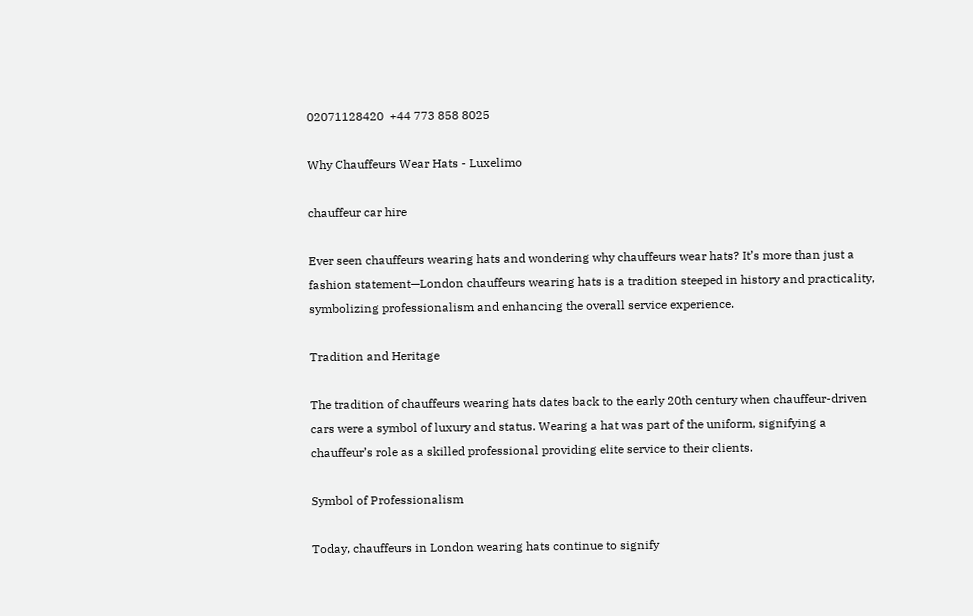02071128420  +44 773 858 8025

Why Chauffeurs Wear Hats - Luxelimo

chauffeur car hire

Ever seen chauffeurs wearing hats and wondering why chauffeurs wear hats? It’s more than just a fashion statement—London chauffeurs wearing hats is a tradition steeped in history and practicality, symbolizing professionalism and enhancing the overall service experience.

Tradition and Heritage

The tradition of chauffeurs wearing hats dates back to the early 20th century when chauffeur-driven cars were a symbol of luxury and status. Wearing a hat was part of the uniform, signifying a chauffeur’s role as a skilled professional providing elite service to their clients.

Symbol of Professionalism

Today, chauffeurs in London wearing hats continue to signify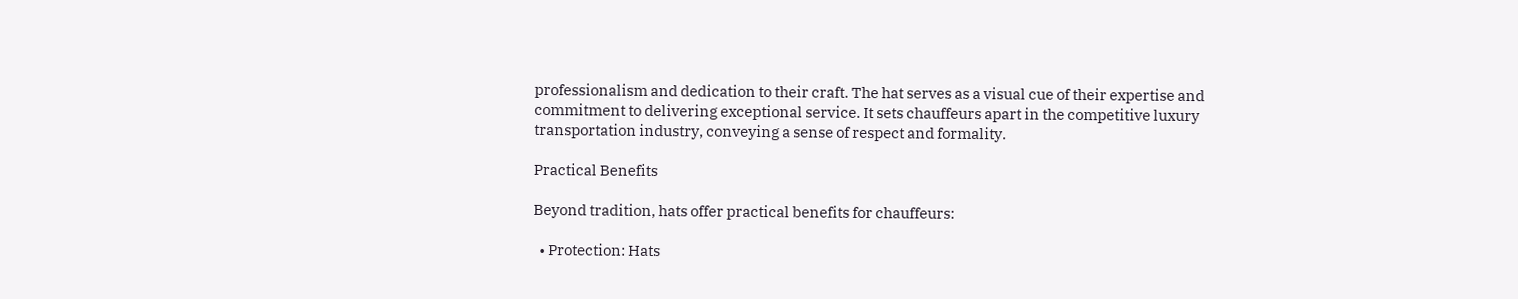professionalism and dedication to their craft. The hat serves as a visual cue of their expertise and commitment to delivering exceptional service. It sets chauffeurs apart in the competitive luxury transportation industry, conveying a sense of respect and formality.

Practical Benefits

Beyond tradition, hats offer practical benefits for chauffeurs:

  • Protection: Hats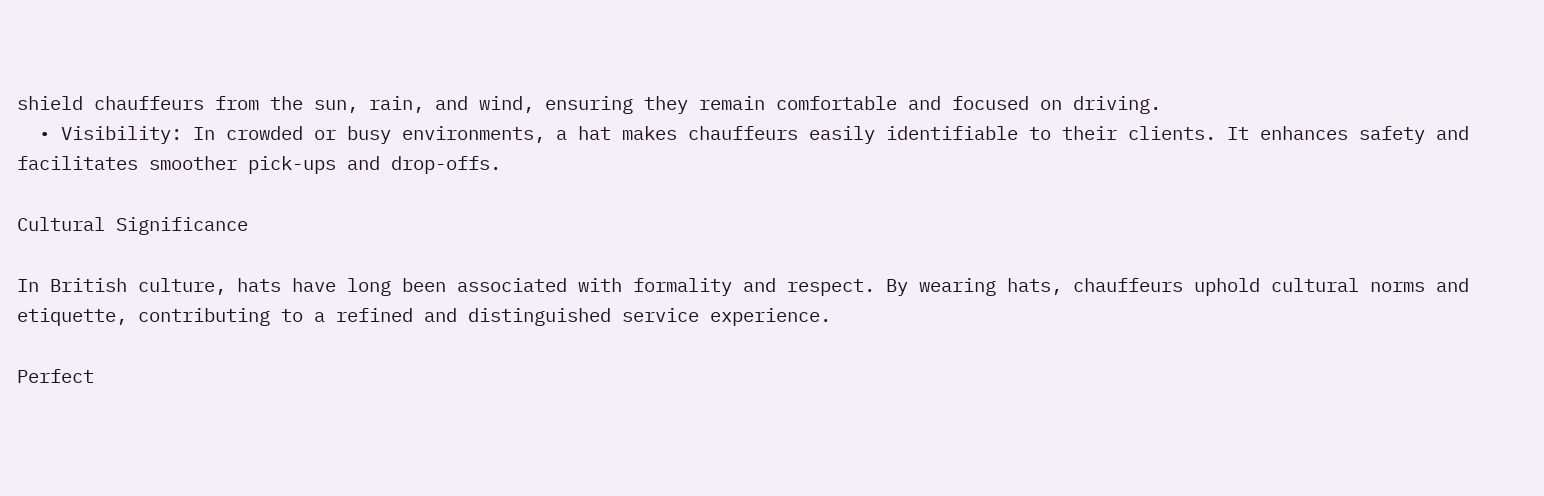shield chauffeurs from the sun, rain, and wind, ensuring they remain comfortable and focused on driving.
  • Visibility: In crowded or busy environments, a hat makes chauffeurs easily identifiable to their clients. It enhances safety and facilitates smoother pick-ups and drop-offs.

Cultural Significance

In British culture, hats have long been associated with formality and respect. By wearing hats, chauffeurs uphold cultural norms and etiquette, contributing to a refined and distinguished service experience.

Perfect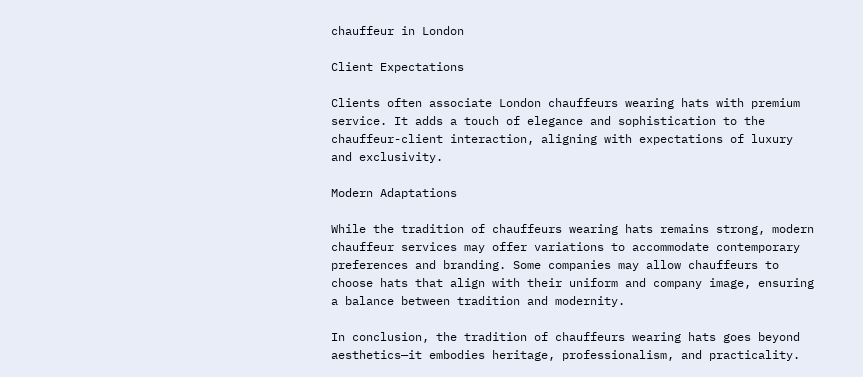chauffeur in London

Client Expectations

Clients often associate London chauffeurs wearing hats with premium service. It adds a touch of elegance and sophistication to the chauffeur-client interaction, aligning with expectations of luxury and exclusivity.

Modern Adaptations

While the tradition of chauffeurs wearing hats remains strong, modern chauffeur services may offer variations to accommodate contemporary preferences and branding. Some companies may allow chauffeurs to choose hats that align with their uniform and company image, ensuring a balance between tradition and modernity.

In conclusion, the tradition of chauffeurs wearing hats goes beyond aesthetics—it embodies heritage, professionalism, and practicality.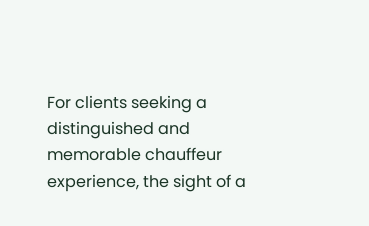For clients seeking a distinguished and memorable chauffeur experience, the sight of a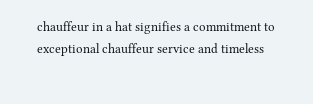chauffeur in a hat signifies a commitment to exceptional chauffeur service and timeless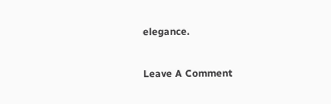elegance.

Leave A Comment